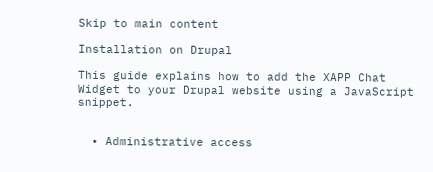Skip to main content

Installation on Drupal

This guide explains how to add the XAPP Chat Widget to your Drupal website using a JavaScript snippet.


  • Administrative access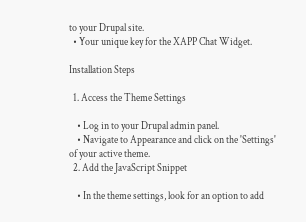to your Drupal site.
  • Your unique key for the XAPP Chat Widget.

Installation Steps

  1. Access the Theme Settings

    • Log in to your Drupal admin panel.
    • Navigate to Appearance and click on the 'Settings' of your active theme.
  2. Add the JavaScript Snippet

    • In the theme settings, look for an option to add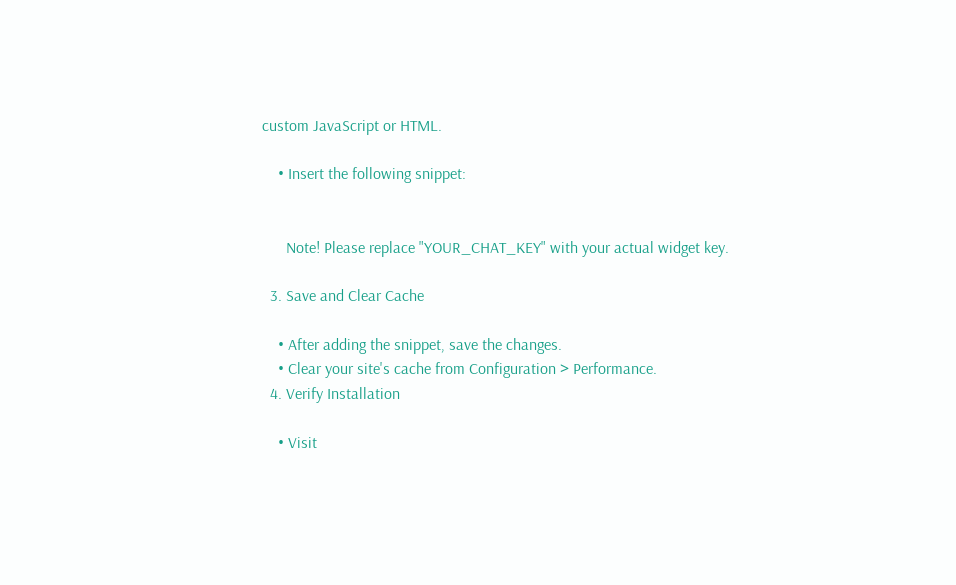custom JavaScript or HTML.

    • Insert the following snippet:


      Note! Please replace "YOUR_CHAT_KEY" with your actual widget key.

  3. Save and Clear Cache

    • After adding the snippet, save the changes.
    • Clear your site's cache from Configuration > Performance.
  4. Verify Installation

    • Visit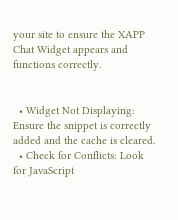your site to ensure the XAPP Chat Widget appears and functions correctly.


  • Widget Not Displaying: Ensure the snippet is correctly added and the cache is cleared.
  • Check for Conflicts: Look for JavaScript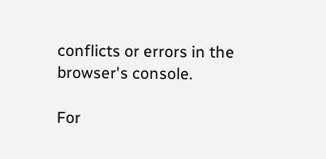conflicts or errors in the browser's console.

For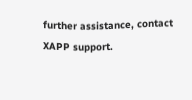further assistance, contact XAPP support.